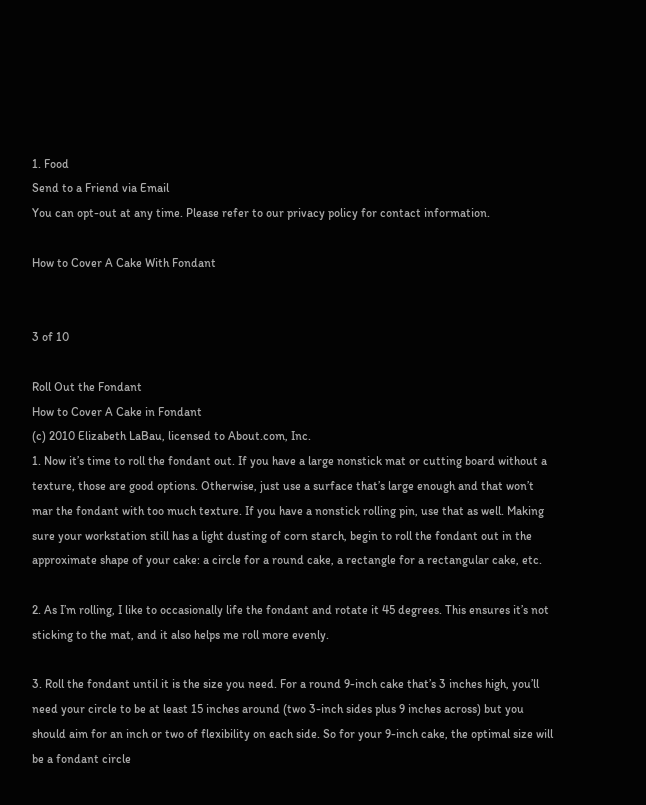1. Food
Send to a Friend via Email
You can opt-out at any time. Please refer to our privacy policy for contact information.

How to Cover A Cake With Fondant


3 of 10

Roll Out the Fondant
How to Cover A Cake in Fondant
(c) 2010 Elizabeth LaBau, licensed to About.com, Inc.
1. Now it’s time to roll the fondant out. If you have a large nonstick mat or cutting board without a texture, those are good options. Otherwise, just use a surface that’s large enough and that won’t mar the fondant with too much texture. If you have a nonstick rolling pin, use that as well. Making sure your workstation still has a light dusting of corn starch, begin to roll the fondant out in the approximate shape of your cake: a circle for a round cake, a rectangle for a rectangular cake, etc.

2. As I’m rolling, I like to occasionally life the fondant and rotate it 45 degrees. This ensures it’s not sticking to the mat, and it also helps me roll more evenly.

3. Roll the fondant until it is the size you need. For a round 9-inch cake that’s 3 inches high, you’ll need your circle to be at least 15 inches around (two 3-inch sides plus 9 inches across) but you should aim for an inch or two of flexibility on each side. So for your 9-inch cake, the optimal size will be a fondant circle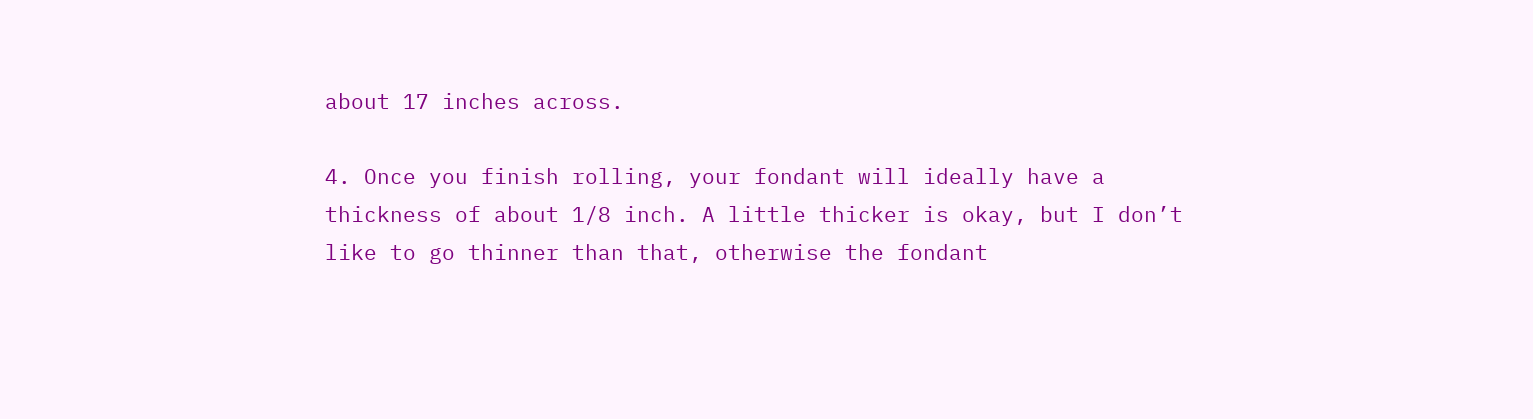about 17 inches across.

4. Once you finish rolling, your fondant will ideally have a thickness of about 1/8 inch. A little thicker is okay, but I don’t like to go thinner than that, otherwise the fondant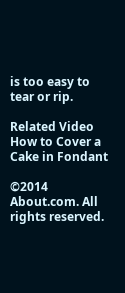is too easy to tear or rip.

Related Video
How to Cover a Cake in Fondant

©2014 About.com. All rights reserved.